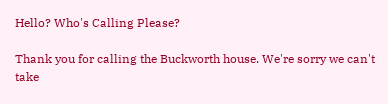Hello? Who's Calling Please?

Thank you for calling the Buckworth house. We're sorry we can't take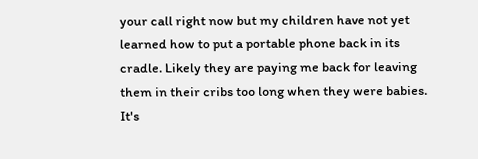your call right now but my children have not yet learned how to put a portable phone back in its cradle. Likely they are paying me back for leaving them in their cribs too long when they were babies. It's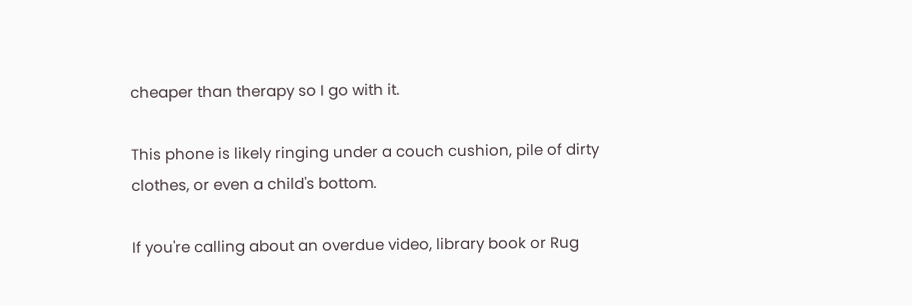cheaper than therapy so I go with it.

This phone is likely ringing under a couch cushion, pile of dirty clothes, or even a child's bottom.

If you're calling about an overdue video, library book or Rug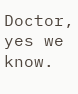Doctor, yes we know.